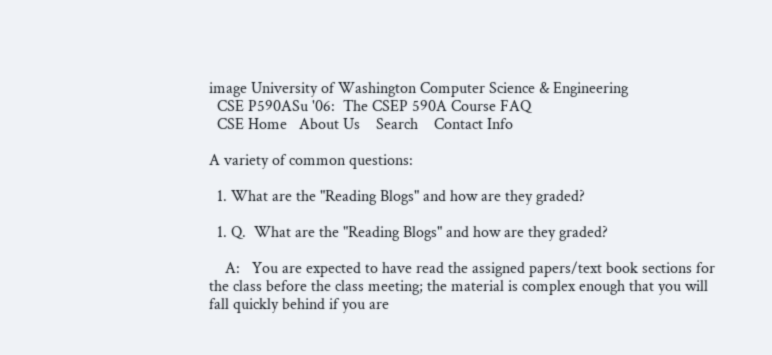image University of Washington Computer Science & Engineering
  CSE P590ASu '06:  The CSEP 590A Course FAQ
  CSE Home   About Us    Search    Contact Info

A variety of common questions:

  1. What are the "Reading Blogs" and how are they graded?

  1. Q.  What are the "Reading Blogs" and how are they graded?

    A:   You are expected to have read the assigned papers/text book sections for the class before the class meeting; the material is complex enough that you will fall quickly behind if you are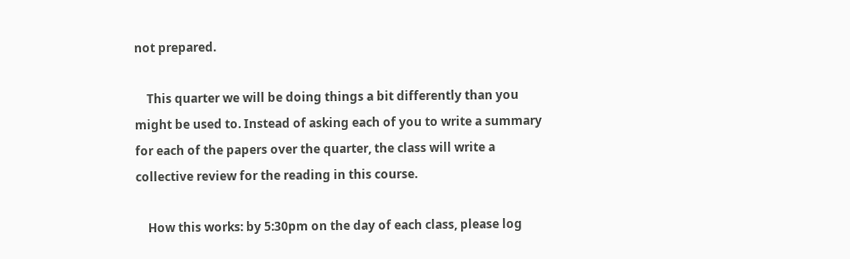not prepared.

    This quarter we will be doing things a bit differently than you might be used to. Instead of asking each of you to write a summary for each of the papers over the quarter, the class will write a collective review for the reading in this course.

    How this works: by 5:30pm on the day of each class, please log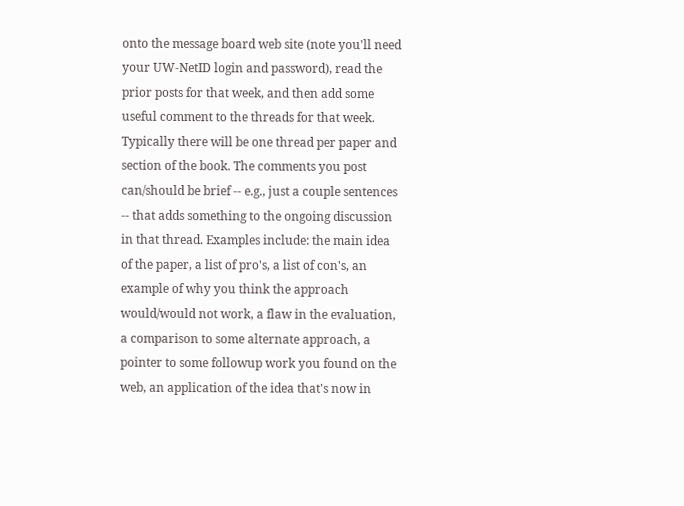onto the message board web site (note you'll need your UW-NetID login and password), read the prior posts for that week, and then add some useful comment to the threads for that week. Typically there will be one thread per paper and section of the book. The comments you post can/should be brief -- e.g., just a couple sentences -- that adds something to the ongoing discussion in that thread. Examples include: the main idea of the paper, a list of pro's, a list of con's, an example of why you think the approach would/would not work, a flaw in the evaluation, a comparison to some alternate approach, a pointer to some followup work you found on the web, an application of the idea that's now in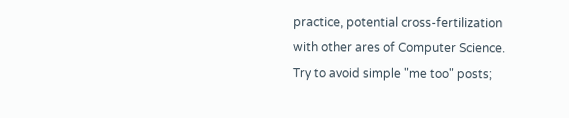practice, potential cross-fertilization with other ares of Computer Science. Try to avoid simple "me too" posts;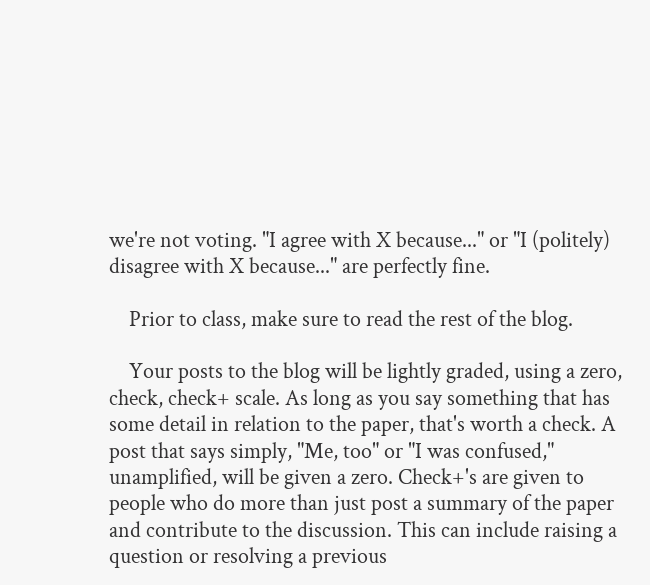we're not voting. "I agree with X because..." or "I (politely) disagree with X because..." are perfectly fine.

    Prior to class, make sure to read the rest of the blog.

    Your posts to the blog will be lightly graded, using a zero, check, check+ scale. As long as you say something that has some detail in relation to the paper, that's worth a check. A post that says simply, "Me, too" or "I was confused," unamplified, will be given a zero. Check+'s are given to people who do more than just post a summary of the paper and contribute to the discussion. This can include raising a question or resolving a previous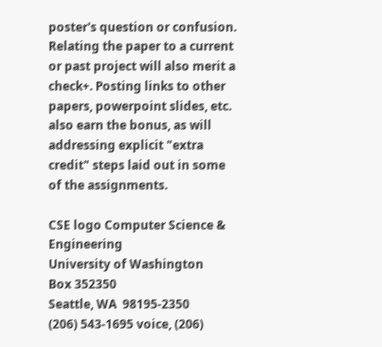poster's question or confusion. Relating the paper to a current or past project will also merit a check+. Posting links to other papers, powerpoint slides, etc. also earn the bonus, as will addressing explicit "extra credit" steps laid out in some of the assignments.

CSE logo Computer Science & Engineering
University of Washington
Box 352350
Seattle, WA  98195-2350
(206) 543-1695 voice, (206)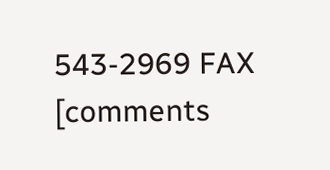543-2969 FAX
[comments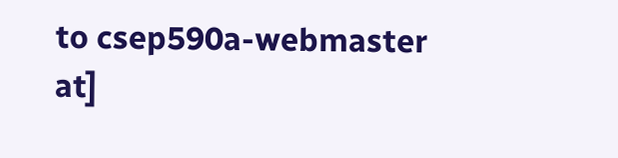to csep590a-webmaster at]